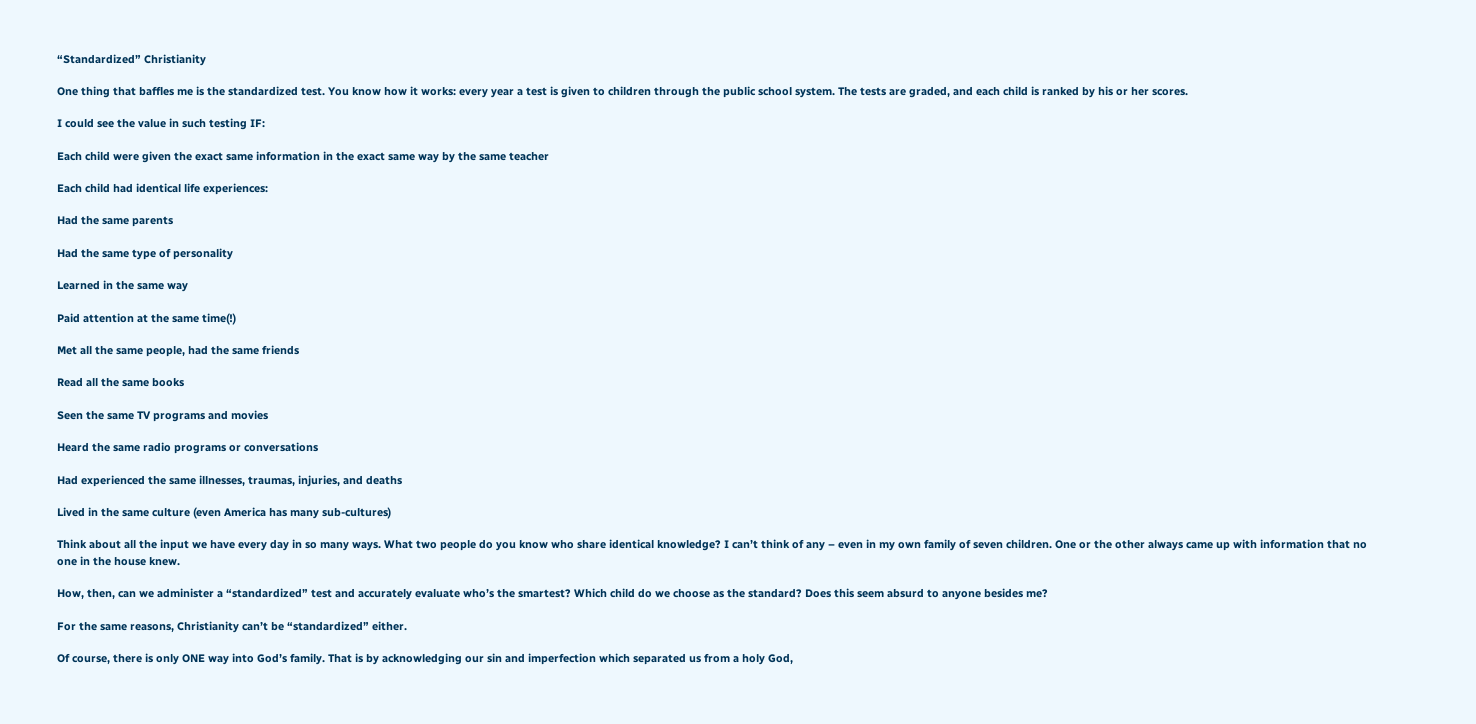“Standardized” Christianity

One thing that baffles me is the standardized test. You know how it works: every year a test is given to children through the public school system. The tests are graded, and each child is ranked by his or her scores.

I could see the value in such testing IF:

Each child were given the exact same information in the exact same way by the same teacher

Each child had identical life experiences:

Had the same parents

Had the same type of personality

Learned in the same way

Paid attention at the same time(!)

Met all the same people, had the same friends

Read all the same books

Seen the same TV programs and movies

Heard the same radio programs or conversations

Had experienced the same illnesses, traumas, injuries, and deaths

Lived in the same culture (even America has many sub-cultures)

Think about all the input we have every day in so many ways. What two people do you know who share identical knowledge? I can’t think of any – even in my own family of seven children. One or the other always came up with information that no one in the house knew.

How, then, can we administer a “standardized” test and accurately evaluate who’s the smartest? Which child do we choose as the standard? Does this seem absurd to anyone besides me?

For the same reasons, Christianity can’t be “standardized” either.

Of course, there is only ONE way into God’s family. That is by acknowledging our sin and imperfection which separated us from a holy God,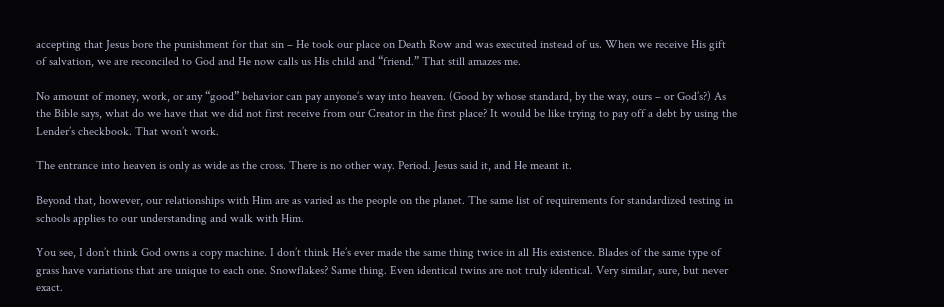accepting that Jesus bore the punishment for that sin – He took our place on Death Row and was executed instead of us. When we receive His gift of salvation, we are reconciled to God and He now calls us His child and “friend.” That still amazes me.

No amount of money, work, or any “good” behavior can pay anyone’s way into heaven. (Good by whose standard, by the way, ours – or God’s?) As the Bible says, what do we have that we did not first receive from our Creator in the first place? It would be like trying to pay off a debt by using the Lender’s checkbook. That won’t work.

The entrance into heaven is only as wide as the cross. There is no other way. Period. Jesus said it, and He meant it.

Beyond that, however, our relationships with Him are as varied as the people on the planet. The same list of requirements for standardized testing in schools applies to our understanding and walk with Him.

You see, I don’t think God owns a copy machine. I don’t think He’s ever made the same thing twice in all His existence. Blades of the same type of grass have variations that are unique to each one. Snowflakes? Same thing. Even identical twins are not truly identical. Very similar, sure, but never exact.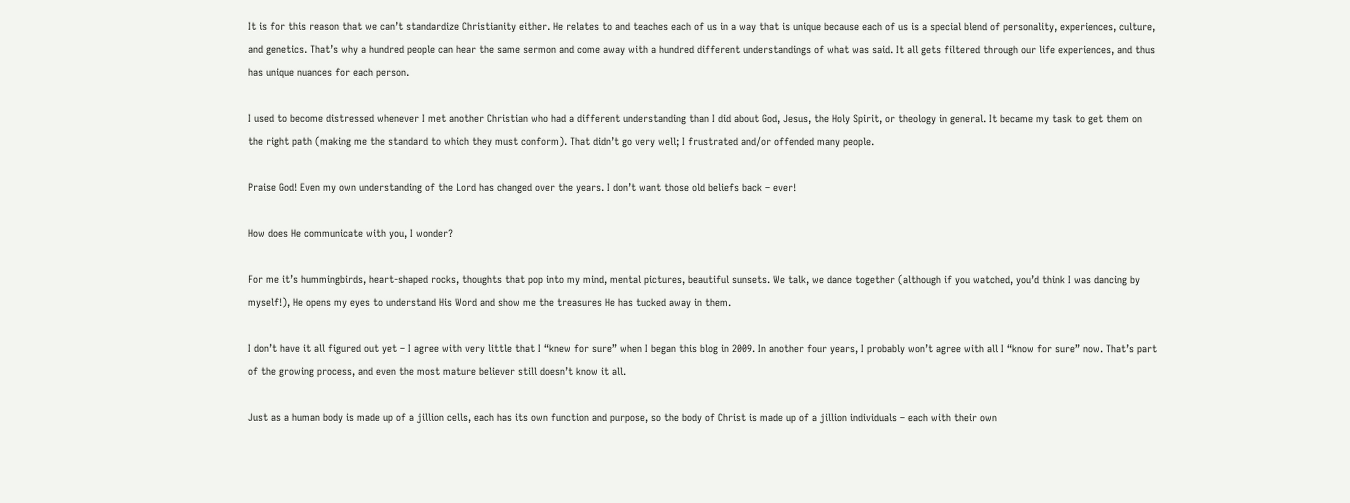It is for this reason that we can’t standardize Christianity either. He relates to and teaches each of us in a way that is unique because each of us is a special blend of personality, experiences, culture, and genetics. That’s why a hundred people can hear the same sermon and come away with a hundred different understandings of what was said. It all gets filtered through our life experiences, and thus has unique nuances for each person.

I used to become distressed whenever I met another Christian who had a different understanding than I did about God, Jesus, the Holy Spirit, or theology in general. It became my task to get them on the right path (making me the standard to which they must conform). That didn’t go very well; I frustrated and/or offended many people.

Praise God! Even my own understanding of the Lord has changed over the years. I don’t want those old beliefs back – ever!

How does He communicate with you, I wonder?

For me it’s hummingbirds, heart-shaped rocks, thoughts that pop into my mind, mental pictures, beautiful sunsets. We talk, we dance together (although if you watched, you’d think I was dancing by myself!), He opens my eyes to understand His Word and show me the treasures He has tucked away in them.

I don’t have it all figured out yet – I agree with very little that I “knew for sure” when I began this blog in 2009. In another four years, I probably won’t agree with all I “know for sure” now. That’s part of the growing process, and even the most mature believer still doesn’t know it all.

Just as a human body is made up of a jillion cells, each has its own function and purpose, so the body of Christ is made up of a jillion individuals – each with their own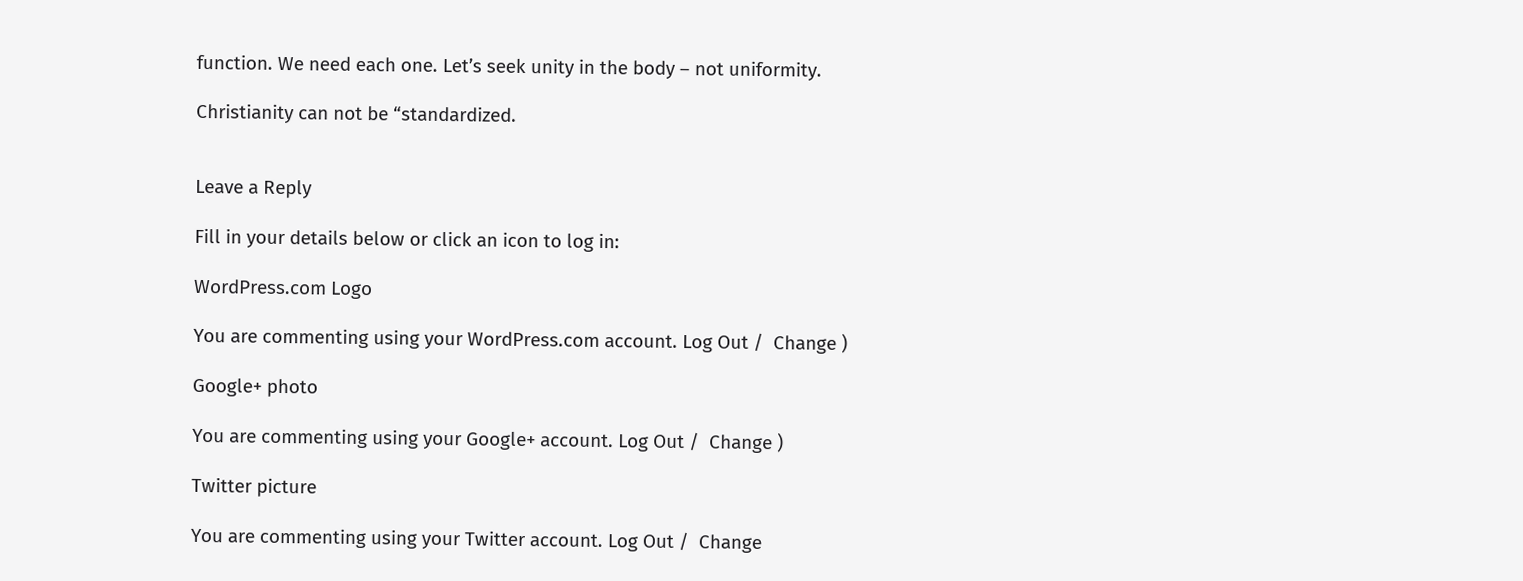function. We need each one. Let’s seek unity in the body – not uniformity.

Christianity can not be “standardized.


Leave a Reply

Fill in your details below or click an icon to log in:

WordPress.com Logo

You are commenting using your WordPress.com account. Log Out /  Change )

Google+ photo

You are commenting using your Google+ account. Log Out /  Change )

Twitter picture

You are commenting using your Twitter account. Log Out /  Change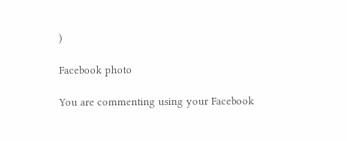)

Facebook photo

You are commenting using your Facebook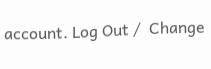account. Log Out /  Change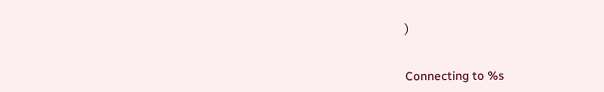)


Connecting to %s